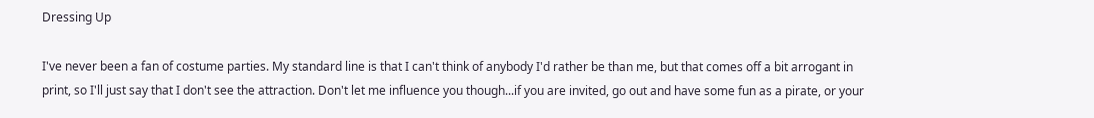Dressing Up

I've never been a fan of costume parties. My standard line is that I can't think of anybody I'd rather be than me, but that comes off a bit arrogant in print, so I'll just say that I don't see the attraction. Don't let me influence you though...if you are invited, go out and have some fun as a pirate, or your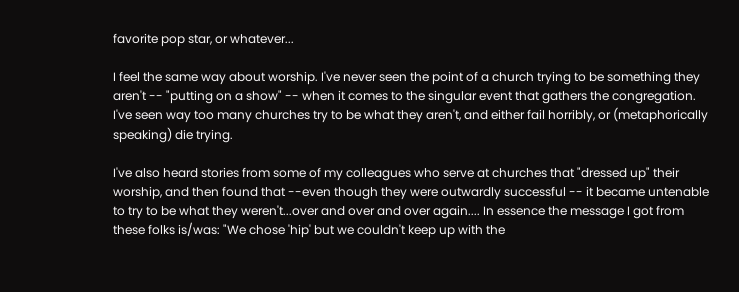favorite pop star, or whatever...

I feel the same way about worship. I've never seen the point of a church trying to be something they aren't -- "putting on a show" -- when it comes to the singular event that gathers the congregation. I've seen way too many churches try to be what they aren't, and either fail horribly, or (metaphorically speaking) die trying.

I've also heard stories from some of my colleagues who serve at churches that "dressed up" their worship, and then found that --even though they were outwardly successful -- it became untenable to try to be what they weren't...over and over and over again.... In essence the message I got from these folks is/was: "We chose 'hip' but we couldn't keep up with the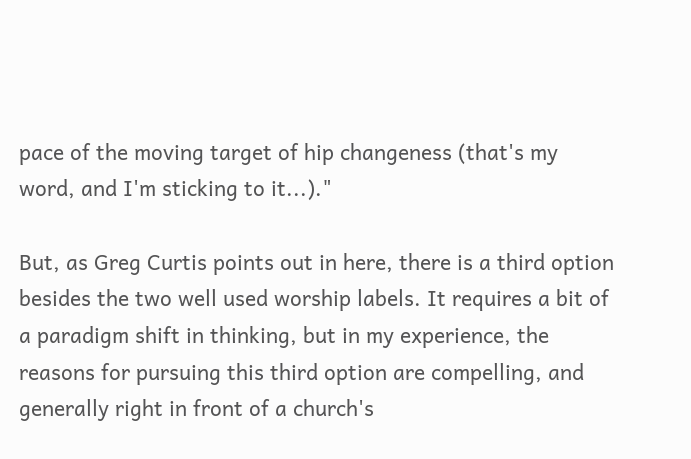pace of the moving target of hip changeness (that's my word, and I'm sticking to it...)."

But, as Greg Curtis points out in here, there is a third option besides the two well used worship labels. It requires a bit of a paradigm shift in thinking, but in my experience, the reasons for pursuing this third option are compelling, and generally right in front of a church's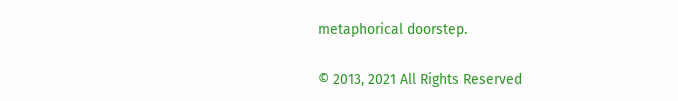metaphorical doorstep.

© 2013, 2021 All Rights Reserved